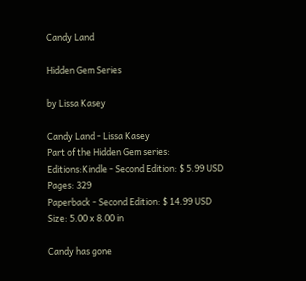Candy Land

Hidden Gem Series

by Lissa Kasey

Candy Land - Lissa Kasey
Part of the Hidden Gem series:
Editions:Kindle - Second Edition: $ 5.99 USD
Pages: 329
Paperback - Second Edition: $ 14.99 USD
Size: 5.00 x 8.00 in

Candy has gone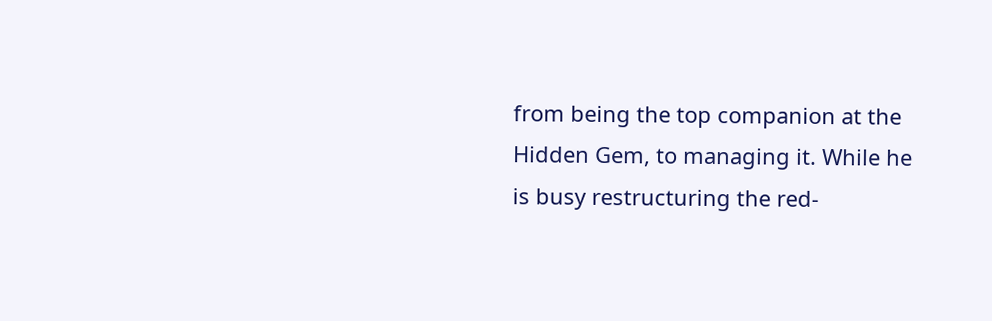from being the top companion at the Hidden Gem, to managing it. While he is busy restructuring the red-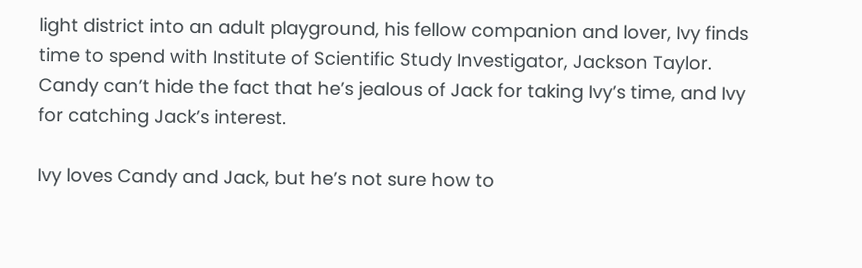light district into an adult playground, his fellow companion and lover, Ivy finds time to spend with Institute of Scientific Study Investigator, Jackson Taylor. Candy can’t hide the fact that he’s jealous of Jack for taking Ivy’s time, and Ivy for catching Jack’s interest.

Ivy loves Candy and Jack, but he’s not sure how to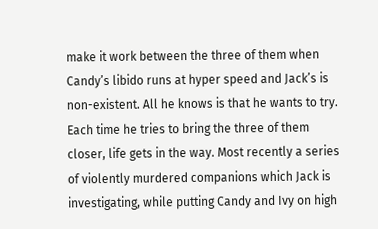make it work between the three of them when Candy’s libido runs at hyper speed and Jack’s is non-existent. All he knows is that he wants to try. Each time he tries to bring the three of them closer, life gets in the way. Most recently a series of violently murdered companions which Jack is investigating, while putting Candy and Ivy on high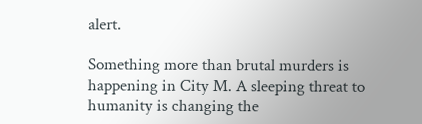alert.

Something more than brutal murders is happening in City M. A sleeping threat to humanity is changing the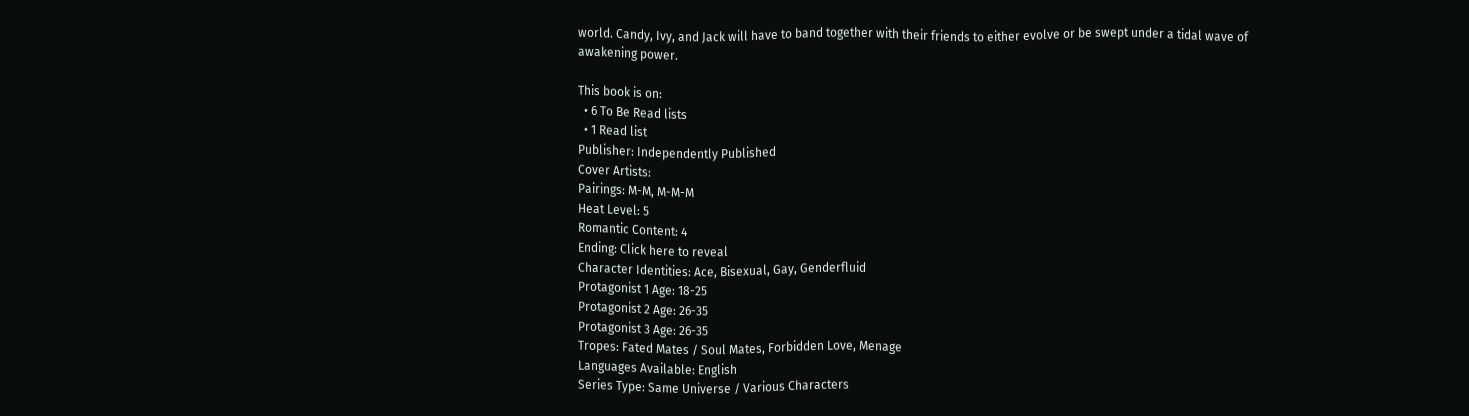world. Candy, Ivy, and Jack will have to band together with their friends to either evolve or be swept under a tidal wave of awakening power.

This book is on:
  • 6 To Be Read lists
  • 1 Read list
Publisher: Independently Published
Cover Artists:
Pairings: M-M, M-M-M
Heat Level: 5
Romantic Content: 4
Ending: Click here to reveal
Character Identities: Ace, Bisexual, Gay, Genderfluid
Protagonist 1 Age: 18-25
Protagonist 2 Age: 26-35
Protagonist 3 Age: 26-35
Tropes: Fated Mates / Soul Mates, Forbidden Love, Menage
Languages Available: English
Series Type: Same Universe / Various Characters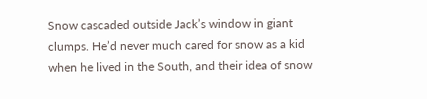Snow cascaded outside Jack’s window in giant clumps. He’d never much cared for snow as a kid when he lived in the South, and their idea of snow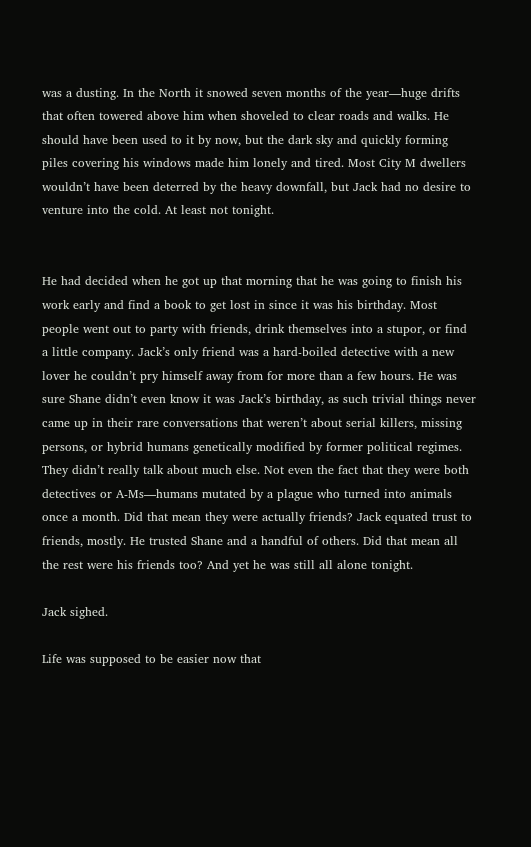was a dusting. In the North it snowed seven months of the year—huge drifts that often towered above him when shoveled to clear roads and walks. He should have been used to it by now, but the dark sky and quickly forming piles covering his windows made him lonely and tired. Most City M dwellers wouldn’t have been deterred by the heavy downfall, but Jack had no desire to venture into the cold. At least not tonight.


He had decided when he got up that morning that he was going to finish his work early and find a book to get lost in since it was his birthday. Most people went out to party with friends, drink themselves into a stupor, or find a little company. Jack’s only friend was a hard-boiled detective with a new lover he couldn’t pry himself away from for more than a few hours. He was sure Shane didn’t even know it was Jack’s birthday, as such trivial things never came up in their rare conversations that weren’t about serial killers, missing persons, or hybrid humans genetically modified by former political regimes. They didn’t really talk about much else. Not even the fact that they were both detectives or A-Ms—humans mutated by a plague who turned into animals once a month. Did that mean they were actually friends? Jack equated trust to friends, mostly. He trusted Shane and a handful of others. Did that mean all the rest were his friends too? And yet he was still all alone tonight.

Jack sighed.

Life was supposed to be easier now that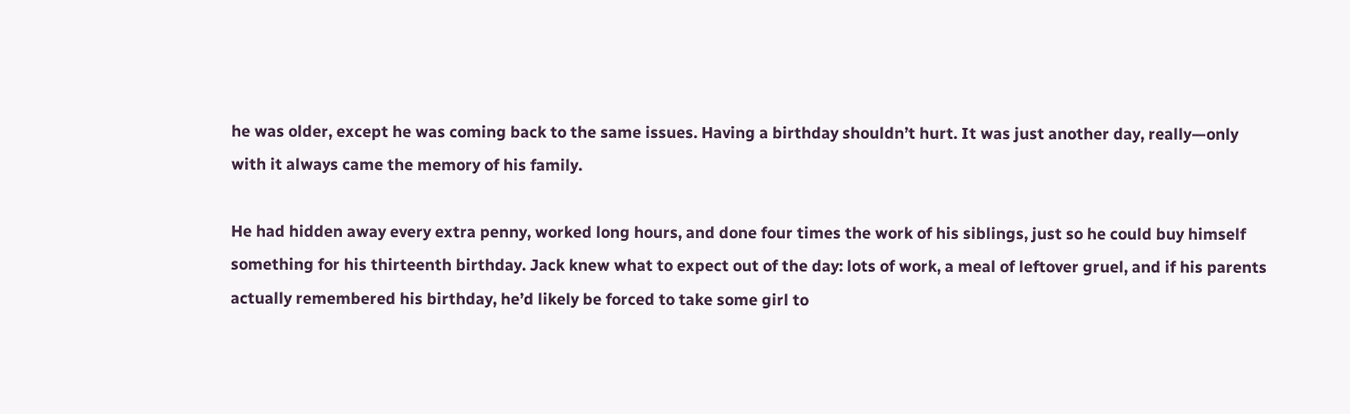he was older, except he was coming back to the same issues. Having a birthday shouldn’t hurt. It was just another day, really—only with it always came the memory of his family.

He had hidden away every extra penny, worked long hours, and done four times the work of his siblings, just so he could buy himself something for his thirteenth birthday. Jack knew what to expect out of the day: lots of work, a meal of leftover gruel, and if his parents actually remembered his birthday, he’d likely be forced to take some girl to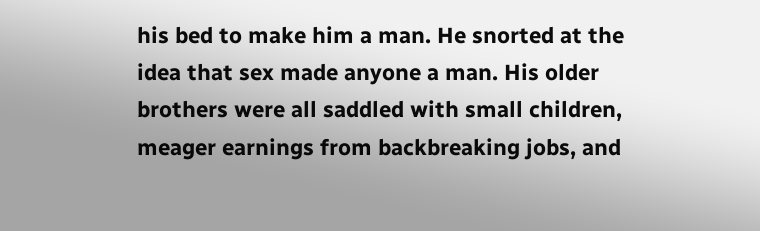his bed to make him a man. He snorted at the idea that sex made anyone a man. His older brothers were all saddled with small children, meager earnings from backbreaking jobs, and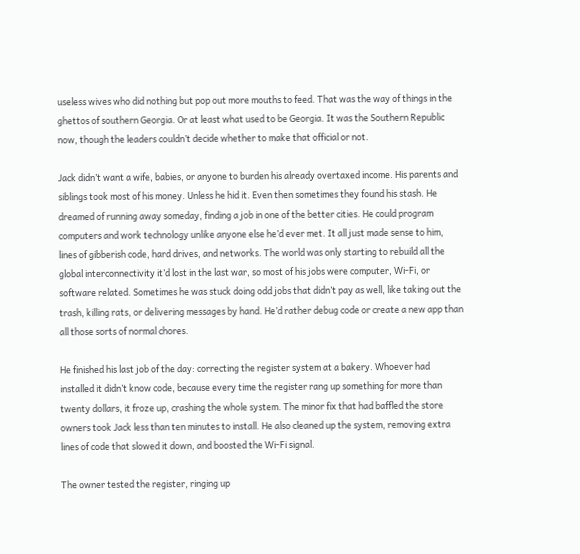useless wives who did nothing but pop out more mouths to feed. That was the way of things in the ghettos of southern Georgia. Or at least what used to be Georgia. It was the Southern Republic now, though the leaders couldn’t decide whether to make that official or not.

Jack didn’t want a wife, babies, or anyone to burden his already overtaxed income. His parents and siblings took most of his money. Unless he hid it. Even then sometimes they found his stash. He dreamed of running away someday, finding a job in one of the better cities. He could program computers and work technology unlike anyone else he’d ever met. It all just made sense to him, lines of gibberish code, hard drives, and networks. The world was only starting to rebuild all the global interconnectivity it’d lost in the last war, so most of his jobs were computer, Wi-Fi, or software related. Sometimes he was stuck doing odd jobs that didn’t pay as well, like taking out the trash, killing rats, or delivering messages by hand. He’d rather debug code or create a new app than all those sorts of normal chores.

He finished his last job of the day: correcting the register system at a bakery. Whoever had installed it didn’t know code, because every time the register rang up something for more than twenty dollars, it froze up, crashing the whole system. The minor fix that had baffled the store owners took Jack less than ten minutes to install. He also cleaned up the system, removing extra lines of code that slowed it down, and boosted the Wi-Fi signal.

The owner tested the register, ringing up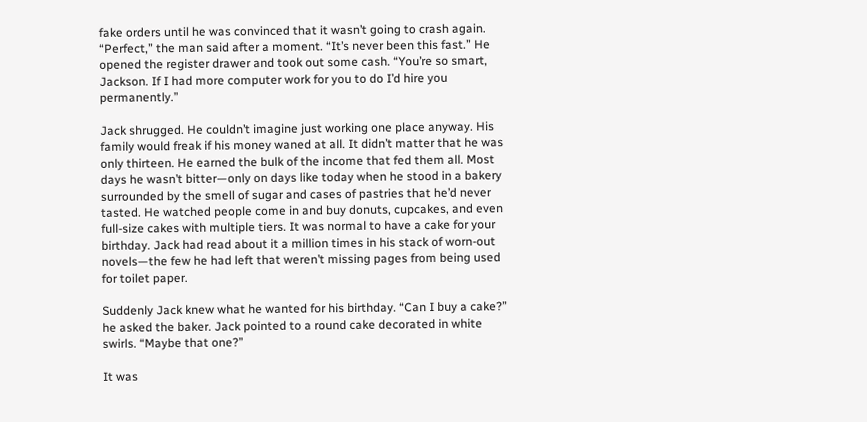fake orders until he was convinced that it wasn’t going to crash again. “Perfect,” the man said after a moment. “It’s never been this fast.” He opened the register drawer and took out some cash. “You’re so smart, Jackson. If I had more computer work for you to do I’d hire you permanently.”

Jack shrugged. He couldn’t imagine just working one place anyway. His family would freak if his money waned at all. It didn’t matter that he was only thirteen. He earned the bulk of the income that fed them all. Most days he wasn’t bitter—only on days like today when he stood in a bakery surrounded by the smell of sugar and cases of pastries that he’d never tasted. He watched people come in and buy donuts, cupcakes, and even full-size cakes with multiple tiers. It was normal to have a cake for your birthday. Jack had read about it a million times in his stack of worn-out novels—the few he had left that weren’t missing pages from being used for toilet paper.

Suddenly Jack knew what he wanted for his birthday. “Can I buy a cake?” he asked the baker. Jack pointed to a round cake decorated in white swirls. “Maybe that one?”

It was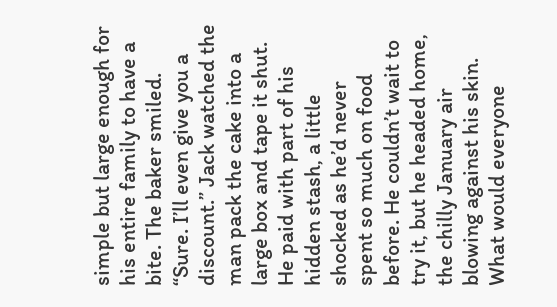simple but large enough for his entire family to have a bite. The baker smiled. “Sure. I’ll even give you a discount.” Jack watched the man pack the cake into a large box and tape it shut. He paid with part of his hidden stash, a little shocked as he’d never spent so much on food before. He couldn’t wait to try it, but he headed home, the chilly January air blowing against his skin. What would everyone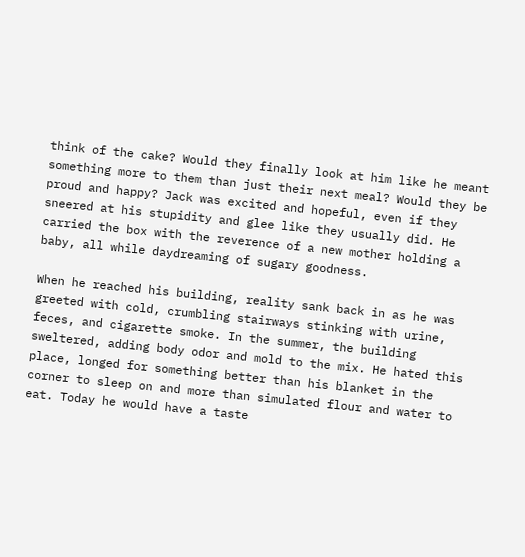think of the cake? Would they finally look at him like he meant something more to them than just their next meal? Would they be proud and happy? Jack was excited and hopeful, even if they sneered at his stupidity and glee like they usually did. He carried the box with the reverence of a new mother holding a baby, all while daydreaming of sugary goodness.

When he reached his building, reality sank back in as he was greeted with cold, crumbling stairways stinking with urine, feces, and cigarette smoke. In the summer, the building sweltered, adding body odor and mold to the mix. He hated this place, longed for something better than his blanket in the corner to sleep on and more than simulated flour and water to eat. Today he would have a taste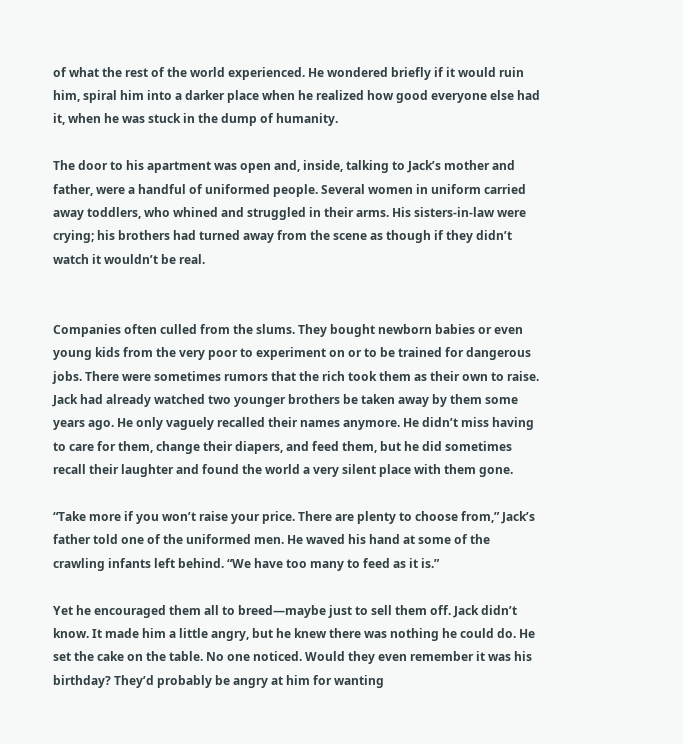of what the rest of the world experienced. He wondered briefly if it would ruin him, spiral him into a darker place when he realized how good everyone else had it, when he was stuck in the dump of humanity.

The door to his apartment was open and, inside, talking to Jack’s mother and father, were a handful of uniformed people. Several women in uniform carried away toddlers, who whined and struggled in their arms. His sisters-in-law were crying; his brothers had turned away from the scene as though if they didn’t watch it wouldn’t be real.


Companies often culled from the slums. They bought newborn babies or even young kids from the very poor to experiment on or to be trained for dangerous jobs. There were sometimes rumors that the rich took them as their own to raise. Jack had already watched two younger brothers be taken away by them some years ago. He only vaguely recalled their names anymore. He didn’t miss having to care for them, change their diapers, and feed them, but he did sometimes recall their laughter and found the world a very silent place with them gone.

“Take more if you won’t raise your price. There are plenty to choose from,” Jack’s father told one of the uniformed men. He waved his hand at some of the crawling infants left behind. “We have too many to feed as it is.”

Yet he encouraged them all to breed—maybe just to sell them off. Jack didn’t know. It made him a little angry, but he knew there was nothing he could do. He set the cake on the table. No one noticed. Would they even remember it was his birthday? They’d probably be angry at him for wanting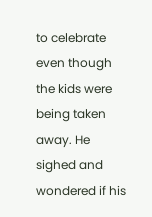to celebrate even though the kids were being taken away. He sighed and wondered if his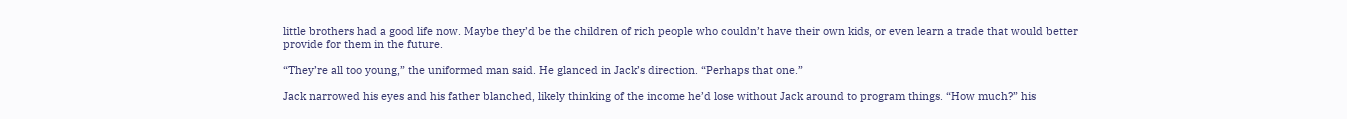little brothers had a good life now. Maybe they’d be the children of rich people who couldn’t have their own kids, or even learn a trade that would better provide for them in the future.

“They’re all too young,” the uniformed man said. He glanced in Jack’s direction. “Perhaps that one.”

Jack narrowed his eyes and his father blanched, likely thinking of the income he’d lose without Jack around to program things. “How much?” his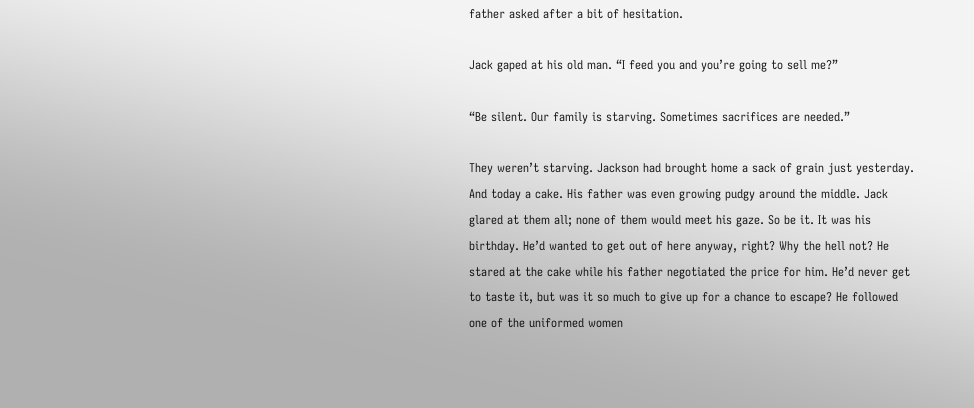father asked after a bit of hesitation.

Jack gaped at his old man. “I feed you and you’re going to sell me?”

“Be silent. Our family is starving. Sometimes sacrifices are needed.”

They weren’t starving. Jackson had brought home a sack of grain just yesterday. And today a cake. His father was even growing pudgy around the middle. Jack glared at them all; none of them would meet his gaze. So be it. It was his birthday. He’d wanted to get out of here anyway, right? Why the hell not? He stared at the cake while his father negotiated the price for him. He’d never get to taste it, but was it so much to give up for a chance to escape? He followed one of the uniformed women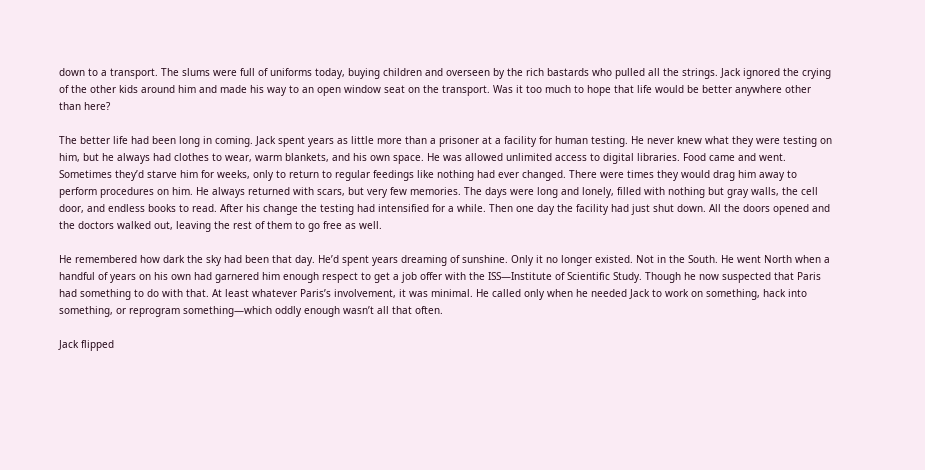down to a transport. The slums were full of uniforms today, buying children and overseen by the rich bastards who pulled all the strings. Jack ignored the crying of the other kids around him and made his way to an open window seat on the transport. Was it too much to hope that life would be better anywhere other than here?

The better life had been long in coming. Jack spent years as little more than a prisoner at a facility for human testing. He never knew what they were testing on him, but he always had clothes to wear, warm blankets, and his own space. He was allowed unlimited access to digital libraries. Food came and went. Sometimes they’d starve him for weeks, only to return to regular feedings like nothing had ever changed. There were times they would drag him away to perform procedures on him. He always returned with scars, but very few memories. The days were long and lonely, filled with nothing but gray walls, the cell door, and endless books to read. After his change the testing had intensified for a while. Then one day the facility had just shut down. All the doors opened and the doctors walked out, leaving the rest of them to go free as well.

He remembered how dark the sky had been that day. He’d spent years dreaming of sunshine. Only it no longer existed. Not in the South. He went North when a handful of years on his own had garnered him enough respect to get a job offer with the ISS—Institute of Scientific Study. Though he now suspected that Paris had something to do with that. At least whatever Paris’s involvement, it was minimal. He called only when he needed Jack to work on something, hack into something, or reprogram something—which oddly enough wasn’t all that often.

Jack flipped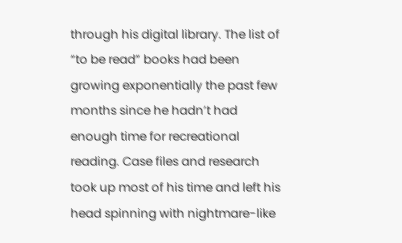through his digital library. The list of “to be read” books had been growing exponentially the past few months since he hadn’t had enough time for recreational reading. Case files and research took up most of his time and left his head spinning with nightmare-like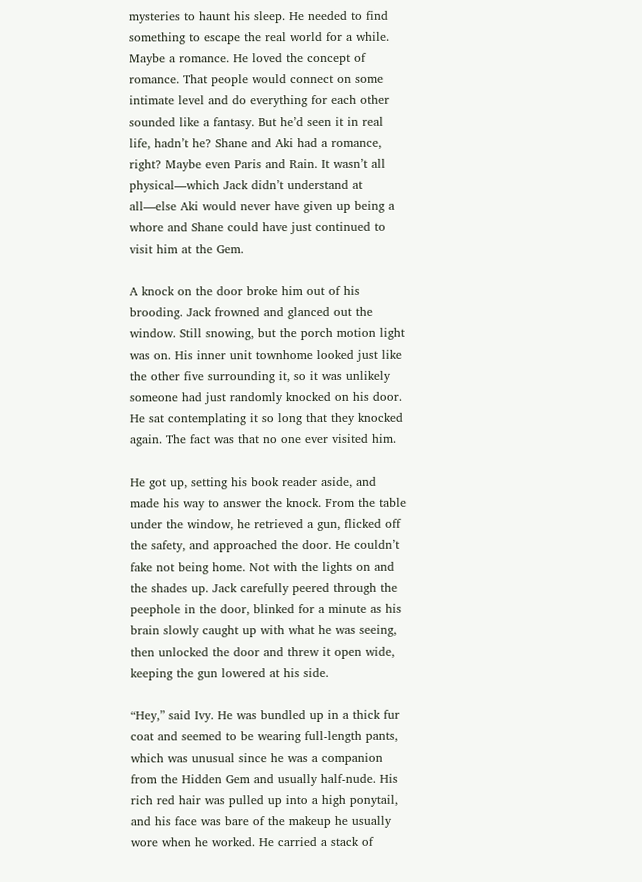mysteries to haunt his sleep. He needed to find something to escape the real world for a while. Maybe a romance. He loved the concept of romance. That people would connect on some intimate level and do everything for each other sounded like a fantasy. But he’d seen it in real life, hadn’t he? Shane and Aki had a romance, right? Maybe even Paris and Rain. It wasn’t all physical—which Jack didn’t understand at all—else Aki would never have given up being a whore and Shane could have just continued to visit him at the Gem.

A knock on the door broke him out of his brooding. Jack frowned and glanced out the window. Still snowing, but the porch motion light was on. His inner unit townhome looked just like the other five surrounding it, so it was unlikely someone had just randomly knocked on his door. He sat contemplating it so long that they knocked again. The fact was that no one ever visited him.

He got up, setting his book reader aside, and made his way to answer the knock. From the table under the window, he retrieved a gun, flicked off the safety, and approached the door. He couldn’t fake not being home. Not with the lights on and the shades up. Jack carefully peered through the peephole in the door, blinked for a minute as his brain slowly caught up with what he was seeing, then unlocked the door and threw it open wide, keeping the gun lowered at his side.

“Hey,” said Ivy. He was bundled up in a thick fur coat and seemed to be wearing full-length pants, which was unusual since he was a companion from the Hidden Gem and usually half-nude. His rich red hair was pulled up into a high ponytail, and his face was bare of the makeup he usually wore when he worked. He carried a stack of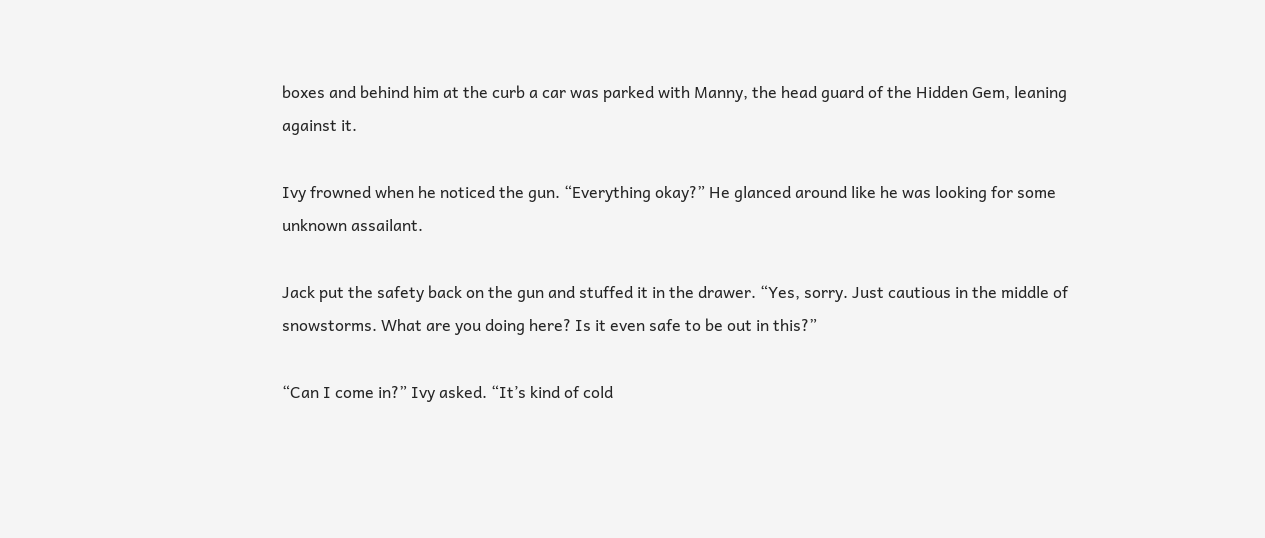boxes and behind him at the curb a car was parked with Manny, the head guard of the Hidden Gem, leaning against it.

Ivy frowned when he noticed the gun. “Everything okay?” He glanced around like he was looking for some unknown assailant.

Jack put the safety back on the gun and stuffed it in the drawer. “Yes, sorry. Just cautious in the middle of snowstorms. What are you doing here? Is it even safe to be out in this?”

“Can I come in?” Ivy asked. “It’s kind of cold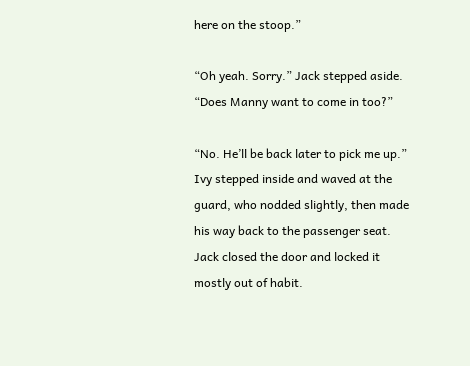here on the stoop.”

“Oh yeah. Sorry.” Jack stepped aside. “Does Manny want to come in too?”

“No. He’ll be back later to pick me up.” Ivy stepped inside and waved at the guard, who nodded slightly, then made his way back to the passenger seat. Jack closed the door and locked it mostly out of habit.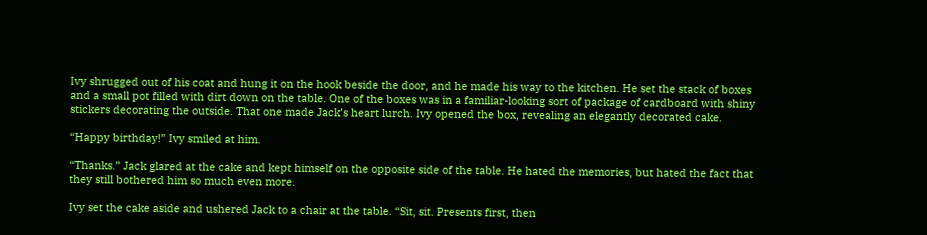Ivy shrugged out of his coat and hung it on the hook beside the door, and he made his way to the kitchen. He set the stack of boxes and a small pot filled with dirt down on the table. One of the boxes was in a familiar-looking sort of package of cardboard with shiny stickers decorating the outside. That one made Jack’s heart lurch. Ivy opened the box, revealing an elegantly decorated cake.

“Happy birthday!” Ivy smiled at him.

“Thanks.” Jack glared at the cake and kept himself on the opposite side of the table. He hated the memories, but hated the fact that they still bothered him so much even more.

Ivy set the cake aside and ushered Jack to a chair at the table. “Sit, sit. Presents first, then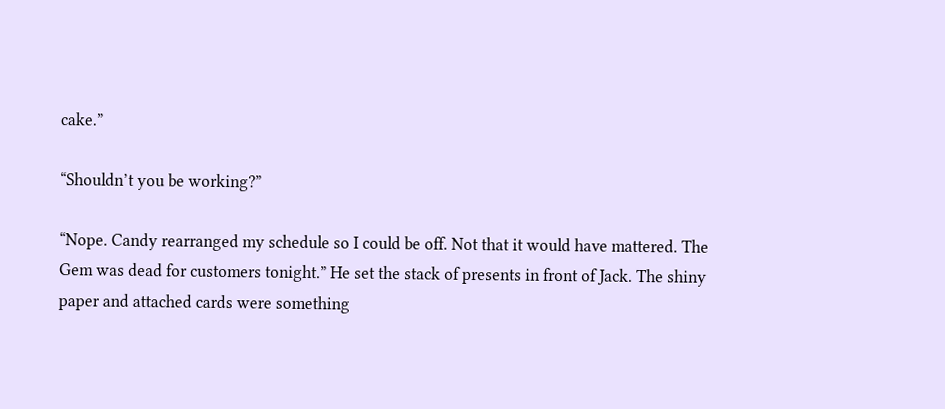cake.”

“Shouldn’t you be working?”

“Nope. Candy rearranged my schedule so I could be off. Not that it would have mattered. The Gem was dead for customers tonight.” He set the stack of presents in front of Jack. The shiny paper and attached cards were something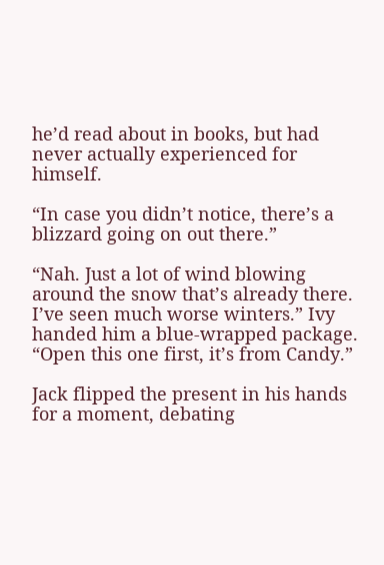he’d read about in books, but had never actually experienced for himself.

“In case you didn’t notice, there’s a blizzard going on out there.”

“Nah. Just a lot of wind blowing around the snow that’s already there. I’ve seen much worse winters.” Ivy handed him a blue-wrapped package. “Open this one first, it’s from Candy.”

Jack flipped the present in his hands for a moment, debating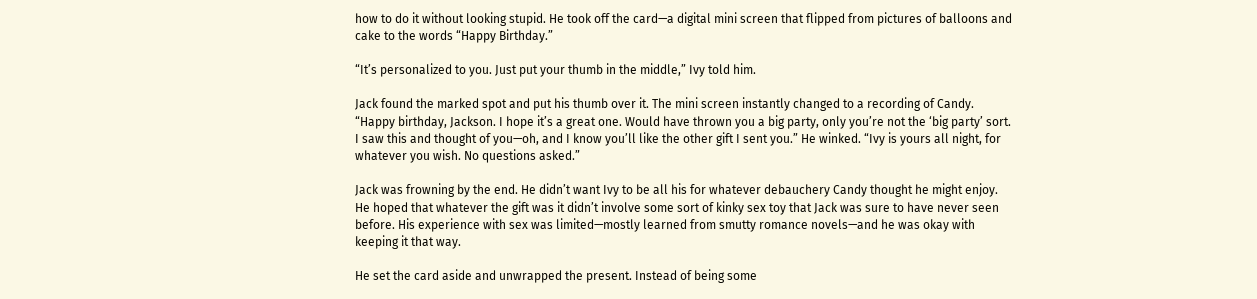how to do it without looking stupid. He took off the card—a digital mini screen that flipped from pictures of balloons and cake to the words “Happy Birthday.”

“It’s personalized to you. Just put your thumb in the middle,” Ivy told him.

Jack found the marked spot and put his thumb over it. The mini screen instantly changed to a recording of Candy. “Happy birthday, Jackson. I hope it’s a great one. Would have thrown you a big party, only you’re not the ‘big party’ sort. I saw this and thought of you—oh, and I know you’ll like the other gift I sent you.” He winked. “Ivy is yours all night, for whatever you wish. No questions asked.”

Jack was frowning by the end. He didn’t want Ivy to be all his for whatever debauchery Candy thought he might enjoy. He hoped that whatever the gift was it didn’t involve some sort of kinky sex toy that Jack was sure to have never seen before. His experience with sex was limited—mostly learned from smutty romance novels—and he was okay with keeping it that way.

He set the card aside and unwrapped the present. Instead of being some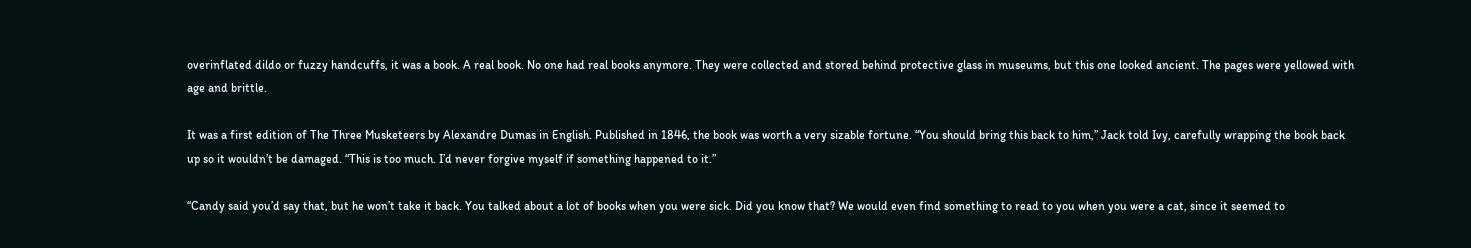overinflated dildo or fuzzy handcuffs, it was a book. A real book. No one had real books anymore. They were collected and stored behind protective glass in museums, but this one looked ancient. The pages were yellowed with age and brittle.

It was a first edition of The Three Musketeers by Alexandre Dumas in English. Published in 1846, the book was worth a very sizable fortune. “You should bring this back to him,” Jack told Ivy, carefully wrapping the book back up so it wouldn’t be damaged. “This is too much. I’d never forgive myself if something happened to it.”

“Candy said you’d say that, but he won’t take it back. You talked about a lot of books when you were sick. Did you know that? We would even find something to read to you when you were a cat, since it seemed to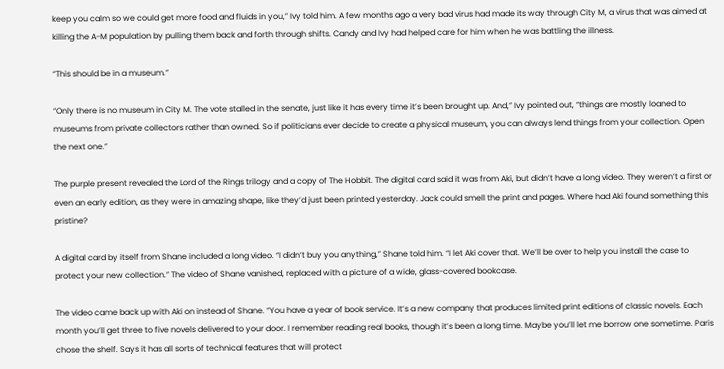keep you calm so we could get more food and fluids in you,” Ivy told him. A few months ago a very bad virus had made its way through City M, a virus that was aimed at killing the A-M population by pulling them back and forth through shifts. Candy and Ivy had helped care for him when he was battling the illness.

“This should be in a museum.”

“Only there is no museum in City M. The vote stalled in the senate, just like it has every time it’s been brought up. And,” Ivy pointed out, “things are mostly loaned to museums from private collectors rather than owned. So if politicians ever decide to create a physical museum, you can always lend things from your collection. Open the next one.”

The purple present revealed the Lord of the Rings trilogy and a copy of The Hobbit. The digital card said it was from Aki, but didn’t have a long video. They weren’t a first or even an early edition, as they were in amazing shape, like they’d just been printed yesterday. Jack could smell the print and pages. Where had Aki found something this pristine?

A digital card by itself from Shane included a long video. “I didn’t buy you anything,” Shane told him. “I let Aki cover that. We’ll be over to help you install the case to protect your new collection.” The video of Shane vanished, replaced with a picture of a wide, glass-covered bookcase.

The video came back up with Aki on instead of Shane. “You have a year of book service. It’s a new company that produces limited print editions of classic novels. Each month you’ll get three to five novels delivered to your door. I remember reading real books, though it’s been a long time. Maybe you’ll let me borrow one sometime. Paris chose the shelf. Says it has all sorts of technical features that will protect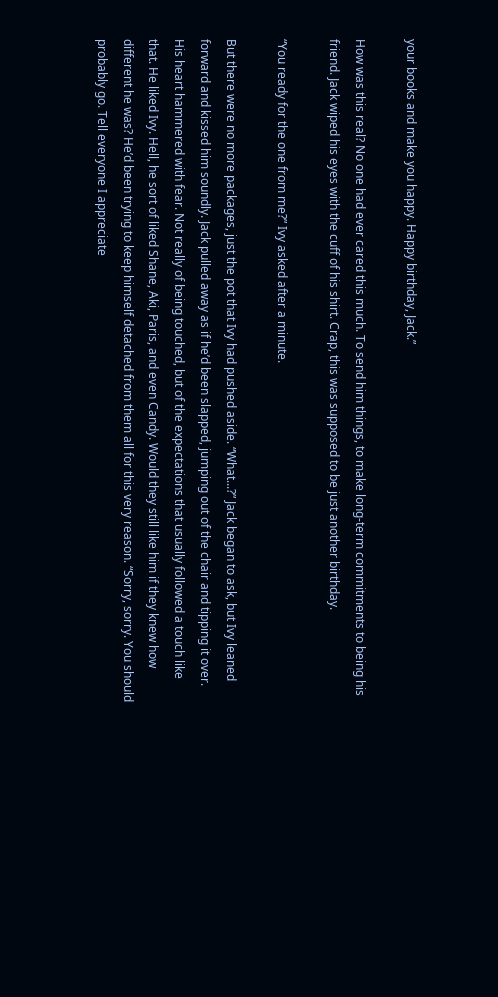your books and make you happy. Happy birthday, Jack.”

How was this real? No one had ever cared this much. To send him things, to make long-term commitments to being his friend. Jack wiped his eyes with the cuff of his shirt. Crap, this was supposed to be just another birthday.

“You ready for the one from me?” Ivy asked after a minute.

But there were no more packages, just the pot that Ivy had pushed aside. “What...?” Jack began to ask, but Ivy leaned forward and kissed him soundly. Jack pulled away as if he’d been slapped, jumping out of the chair and tipping it over. His heart hammered with fear. Not really of being touched, but of the expectations that usually followed a touch like that. He liked Ivy. Hell, he sort of liked Shane, Aki, Paris, and even Candy. Would they still like him if they knew how different he was? He’d been trying to keep himself detached from them all for this very reason. “Sorry, sorry. You should probably go. Tell everyone I appreciate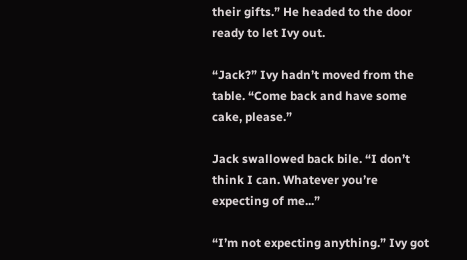their gifts.” He headed to the door ready to let Ivy out.

“Jack?” Ivy hadn’t moved from the table. “Come back and have some cake, please.”

Jack swallowed back bile. “I don’t think I can. Whatever you’re expecting of me...”

“I’m not expecting anything.” Ivy got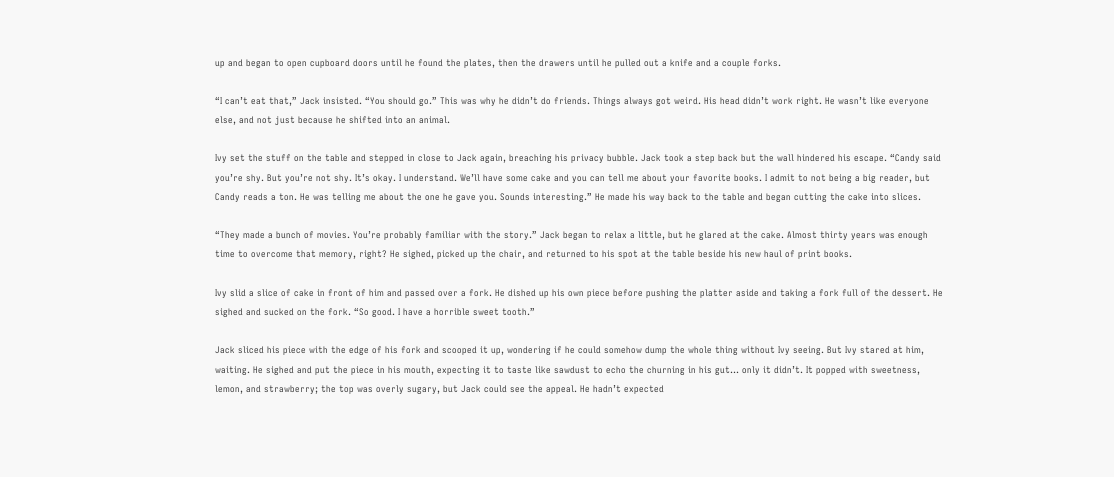up and began to open cupboard doors until he found the plates, then the drawers until he pulled out a knife and a couple forks.

“I can’t eat that,” Jack insisted. “You should go.” This was why he didn’t do friends. Things always got weird. His head didn’t work right. He wasn’t like everyone else, and not just because he shifted into an animal.

Ivy set the stuff on the table and stepped in close to Jack again, breaching his privacy bubble. Jack took a step back but the wall hindered his escape. “Candy said you’re shy. But you’re not shy. It’s okay. I understand. We’ll have some cake and you can tell me about your favorite books. I admit to not being a big reader, but Candy reads a ton. He was telling me about the one he gave you. Sounds interesting.” He made his way back to the table and began cutting the cake into slices.

“They made a bunch of movies. You’re probably familiar with the story.” Jack began to relax a little, but he glared at the cake. Almost thirty years was enough time to overcome that memory, right? He sighed, picked up the chair, and returned to his spot at the table beside his new haul of print books.

Ivy slid a slice of cake in front of him and passed over a fork. He dished up his own piece before pushing the platter aside and taking a fork full of the dessert. He sighed and sucked on the fork. “So good. I have a horrible sweet tooth.”

Jack sliced his piece with the edge of his fork and scooped it up, wondering if he could somehow dump the whole thing without Ivy seeing. But Ivy stared at him, waiting. He sighed and put the piece in his mouth, expecting it to taste like sawdust to echo the churning in his gut... only it didn’t. It popped with sweetness, lemon, and strawberry; the top was overly sugary, but Jack could see the appeal. He hadn’t expected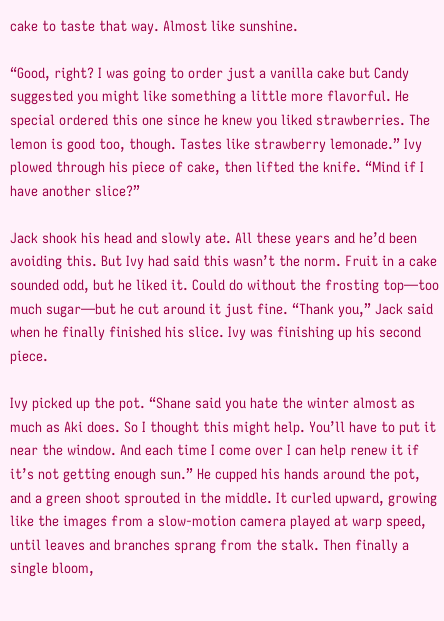cake to taste that way. Almost like sunshine.

“Good, right? I was going to order just a vanilla cake but Candy suggested you might like something a little more flavorful. He special ordered this one since he knew you liked strawberries. The lemon is good too, though. Tastes like strawberry lemonade.” Ivy plowed through his piece of cake, then lifted the knife. “Mind if I have another slice?”

Jack shook his head and slowly ate. All these years and he’d been avoiding this. But Ivy had said this wasn’t the norm. Fruit in a cake sounded odd, but he liked it. Could do without the frosting top—too much sugar—but he cut around it just fine. “Thank you,” Jack said when he finally finished his slice. Ivy was finishing up his second piece.

Ivy picked up the pot. “Shane said you hate the winter almost as much as Aki does. So I thought this might help. You’ll have to put it near the window. And each time I come over I can help renew it if it’s not getting enough sun.” He cupped his hands around the pot, and a green shoot sprouted in the middle. It curled upward, growing like the images from a slow-motion camera played at warp speed, until leaves and branches sprang from the stalk. Then finally a single bloom,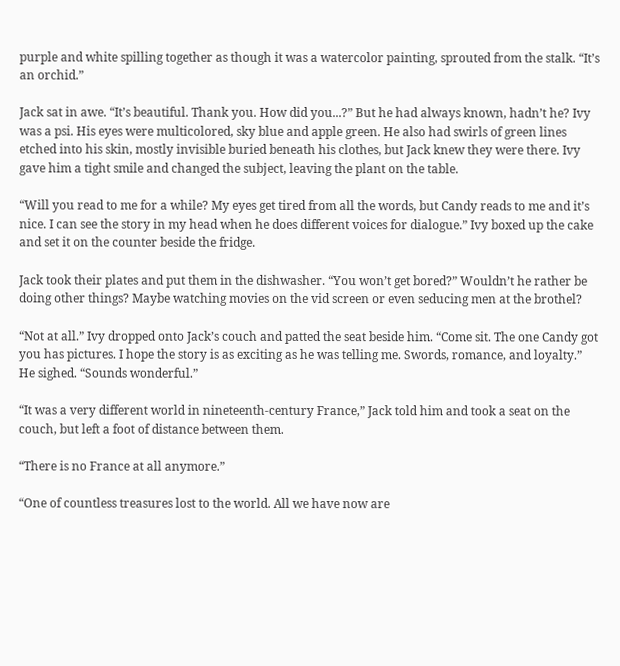purple and white spilling together as though it was a watercolor painting, sprouted from the stalk. “It’s an orchid.”

Jack sat in awe. “It’s beautiful. Thank you. How did you...?” But he had always known, hadn’t he? Ivy was a psi. His eyes were multicolored, sky blue and apple green. He also had swirls of green lines etched into his skin, mostly invisible buried beneath his clothes, but Jack knew they were there. Ivy gave him a tight smile and changed the subject, leaving the plant on the table.

“Will you read to me for a while? My eyes get tired from all the words, but Candy reads to me and it’s nice. I can see the story in my head when he does different voices for dialogue.” Ivy boxed up the cake and set it on the counter beside the fridge.

Jack took their plates and put them in the dishwasher. “You won’t get bored?” Wouldn’t he rather be doing other things? Maybe watching movies on the vid screen or even seducing men at the brothel?

“Not at all.” Ivy dropped onto Jack’s couch and patted the seat beside him. “Come sit. The one Candy got you has pictures. I hope the story is as exciting as he was telling me. Swords, romance, and loyalty.” He sighed. “Sounds wonderful.”

“It was a very different world in nineteenth-century France,” Jack told him and took a seat on the couch, but left a foot of distance between them.

“There is no France at all anymore.”

“One of countless treasures lost to the world. All we have now are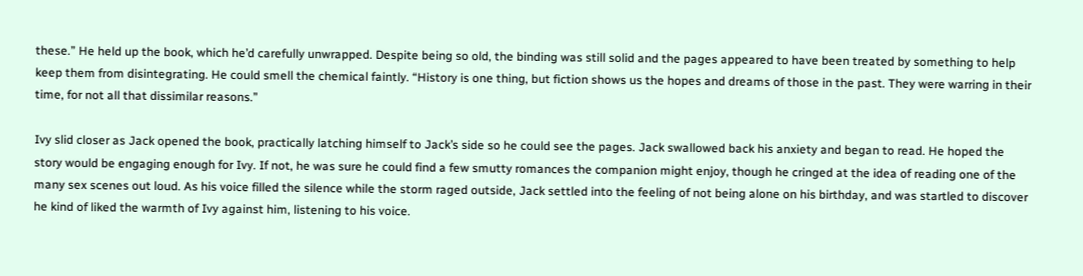these.” He held up the book, which he’d carefully unwrapped. Despite being so old, the binding was still solid and the pages appeared to have been treated by something to help keep them from disintegrating. He could smell the chemical faintly. “History is one thing, but fiction shows us the hopes and dreams of those in the past. They were warring in their time, for not all that dissimilar reasons.”

Ivy slid closer as Jack opened the book, practically latching himself to Jack’s side so he could see the pages. Jack swallowed back his anxiety and began to read. He hoped the story would be engaging enough for Ivy. If not, he was sure he could find a few smutty romances the companion might enjoy, though he cringed at the idea of reading one of the many sex scenes out loud. As his voice filled the silence while the storm raged outside, Jack settled into the feeling of not being alone on his birthday, and was startled to discover he kind of liked the warmth of Ivy against him, listening to his voice.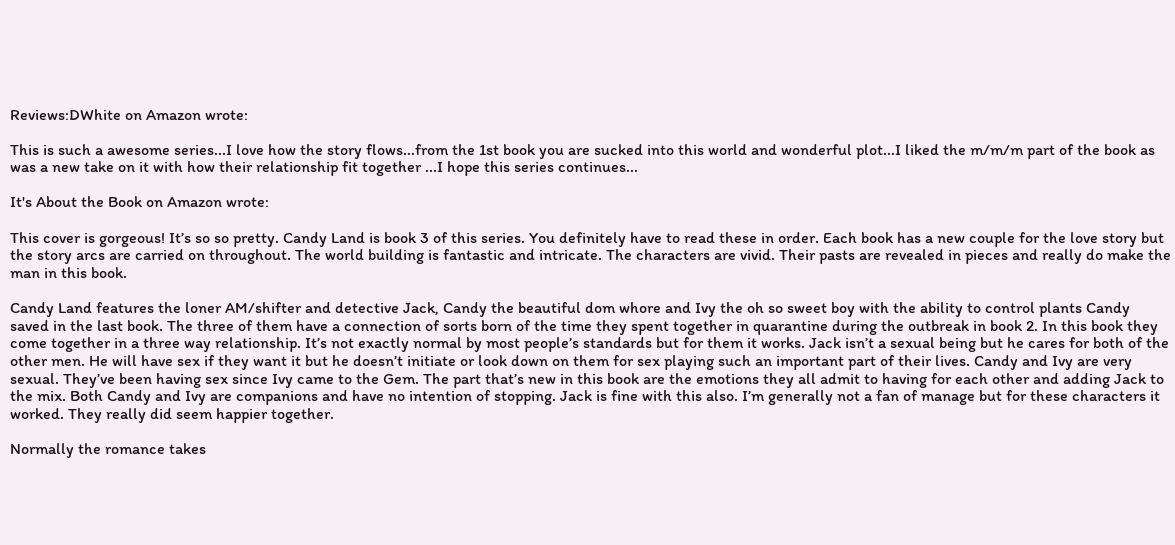Reviews:DWhite on Amazon wrote:

This is such a awesome series...I love how the story flows...from the 1st book you are sucked into this world and wonderful plot...I liked the m/m/m part of the book as was a new take on it with how their relationship fit together ...I hope this series continues...

It's About the Book on Amazon wrote:

This cover is gorgeous! It’s so so pretty. Candy Land is book 3 of this series. You definitely have to read these in order. Each book has a new couple for the love story but the story arcs are carried on throughout. The world building is fantastic and intricate. The characters are vivid. Their pasts are revealed in pieces and really do make the man in this book.

Candy Land features the loner AM/shifter and detective Jack, Candy the beautiful dom whore and Ivy the oh so sweet boy with the ability to control plants Candy saved in the last book. The three of them have a connection of sorts born of the time they spent together in quarantine during the outbreak in book 2. In this book they come together in a three way relationship. It’s not exactly normal by most people’s standards but for them it works. Jack isn’t a sexual being but he cares for both of the other men. He will have sex if they want it but he doesn’t initiate or look down on them for sex playing such an important part of their lives. Candy and Ivy are very sexual. They’ve been having sex since Ivy came to the Gem. The part that’s new in this book are the emotions they all admit to having for each other and adding Jack to the mix. Both Candy and Ivy are companions and have no intention of stopping. Jack is fine with this also. I’m generally not a fan of manage but for these characters it worked. They really did seem happier together.

Normally the romance takes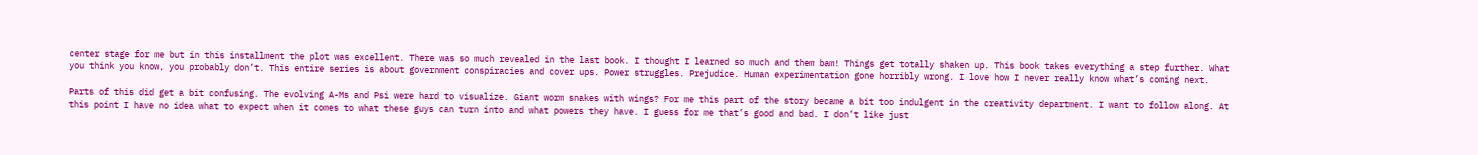center stage for me but in this installment the plot was excellent. There was so much revealed in the last book. I thought I learned so much and them bam! Things get totally shaken up. This book takes everything a step further. What you think you know, you probably don’t. This entire series is about government conspiracies and cover ups. Power struggles. Prejudice. Human experimentation gone horribly wrong. I love how I never really know what’s coming next.

Parts of this did get a bit confusing. The evolving A-Ms and Psi were hard to visualize. Giant worm snakes with wings? For me this part of the story became a bit too indulgent in the creativity department. I want to follow along. At this point I have no idea what to expect when it comes to what these guys can turn into and what powers they have. I guess for me that’s good and bad. I don’t like just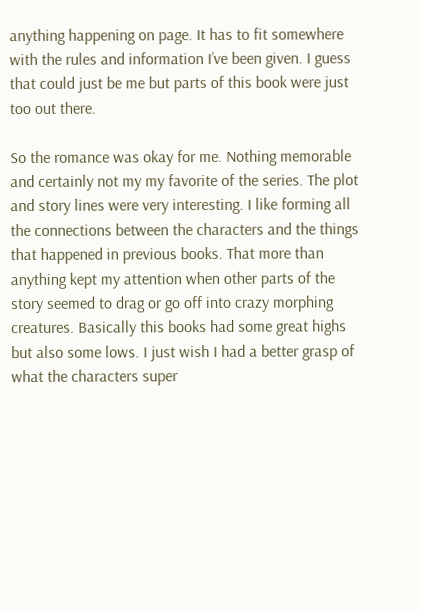anything happening on page. It has to fit somewhere with the rules and information I’ve been given. I guess that could just be me but parts of this book were just too out there.

So the romance was okay for me. Nothing memorable and certainly not my my favorite of the series. The plot and story lines were very interesting. I like forming all the connections between the characters and the things that happened in previous books. That more than anything kept my attention when other parts of the story seemed to drag or go off into crazy morphing creatures. Basically this books had some great highs but also some lows. I just wish I had a better grasp of what the characters super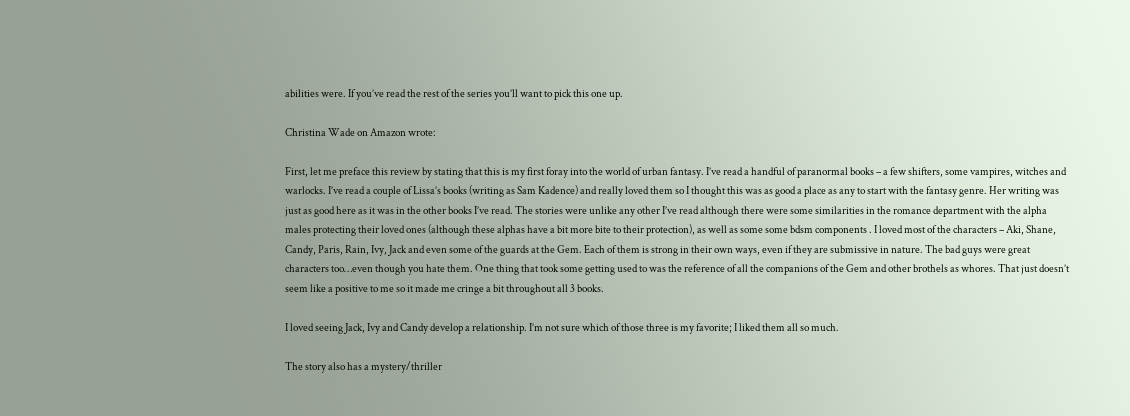abilities were. If you’ve read the rest of the series you’ll want to pick this one up.

Christina Wade on Amazon wrote:

First, let me preface this review by stating that this is my first foray into the world of urban fantasy. I’ve read a handful of paranormal books – a few shifters, some vampires, witches and warlocks. I’ve read a couple of Lissa’s books (writing as Sam Kadence) and really loved them so I thought this was as good a place as any to start with the fantasy genre. Her writing was just as good here as it was in the other books I’ve read. The stories were unlike any other I’ve read although there were some similarities in the romance department with the alpha males protecting their loved ones (although these alphas have a bit more bite to their protection), as well as some some bdsm components . I loved most of the characters – Aki, Shane, Candy, Paris, Rain, Ivy, Jack and even some of the guards at the Gem. Each of them is strong in their own ways, even if they are submissive in nature. The bad guys were great characters too…even though you hate them. One thing that took some getting used to was the reference of all the companions of the Gem and other brothels as whores. That just doesn’t seem like a positive to me so it made me cringe a bit throughout all 3 books.

I loved seeing Jack, Ivy and Candy develop a relationship. I’m not sure which of those three is my favorite; I liked them all so much.

The story also has a mystery/thriller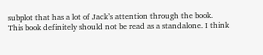subplot that has a lot of Jack’s attention through the book.
This book definitely should not be read as a standalone. I think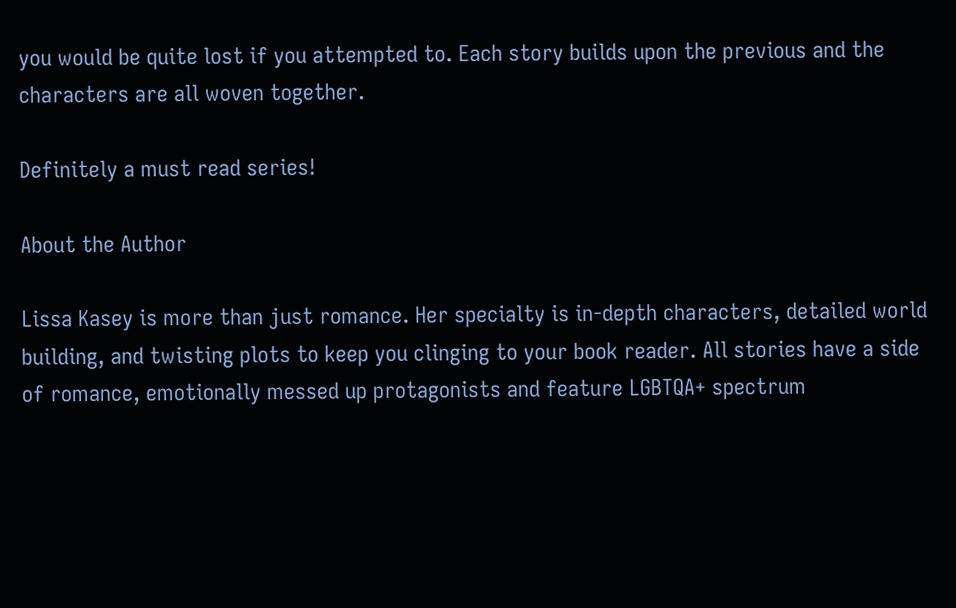you would be quite lost if you attempted to. Each story builds upon the previous and the characters are all woven together.

Definitely a must read series!

About the Author

Lissa Kasey is more than just romance. Her specialty is in-depth characters, detailed world building, and twisting plots to keep you clinging to your book reader. All stories have a side of romance, emotionally messed up protagonists and feature LGBTQA+ spectrum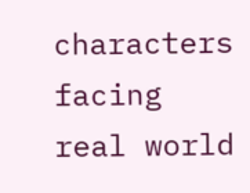characters facing real world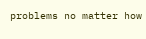problems no matter how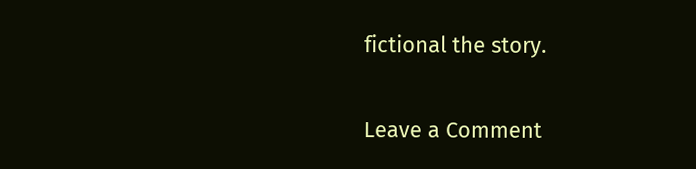fictional the story.

Leave a Comment